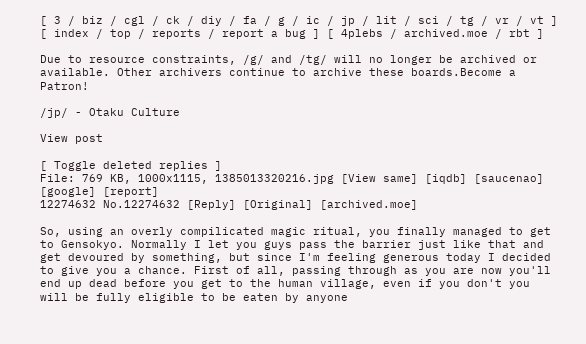[ 3 / biz / cgl / ck / diy / fa / g / ic / jp / lit / sci / tg / vr / vt ] [ index / top / reports / report a bug ] [ 4plebs / archived.moe / rbt ]

Due to resource constraints, /g/ and /tg/ will no longer be archived or available. Other archivers continue to archive these boards.Become a Patron!

/jp/ - Otaku Culture

View post

[ Toggle deleted replies ]
File: 769 KB, 1000x1115, 1385013320216.jpg [View same] [iqdb] [saucenao] [google] [report]
12274632 No.12274632 [Reply] [Original] [archived.moe]

So, using an overly compilicated magic ritual, you finally managed to get to Gensokyo. Normally I let you guys pass the barrier just like that and get devoured by something, but since I'm feeling generous today I decided to give you a chance. First of all, passing through as you are now you'll end up dead before you get to the human village, even if you don't you will be fully eligible to be eaten by anyone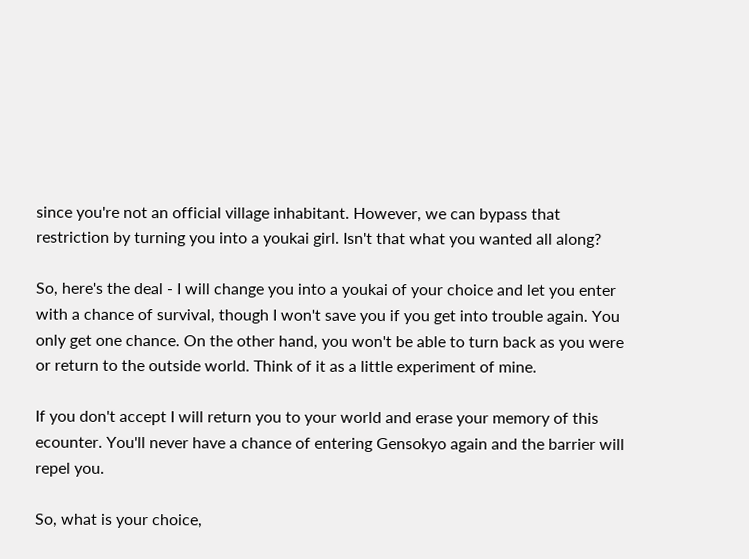since you're not an official village inhabitant. However, we can bypass that restriction by turning you into a youkai girl. Isn't that what you wanted all along?

So, here's the deal - I will change you into a youkai of your choice and let you enter with a chance of survival, though I won't save you if you get into trouble again. You only get one chance. On the other hand, you won't be able to turn back as you were or return to the outside world. Think of it as a little experiment of mine.

If you don't accept I will return you to your world and erase your memory of this ecounter. You'll never have a chance of entering Gensokyo again and the barrier will repel you.

So, what is your choice,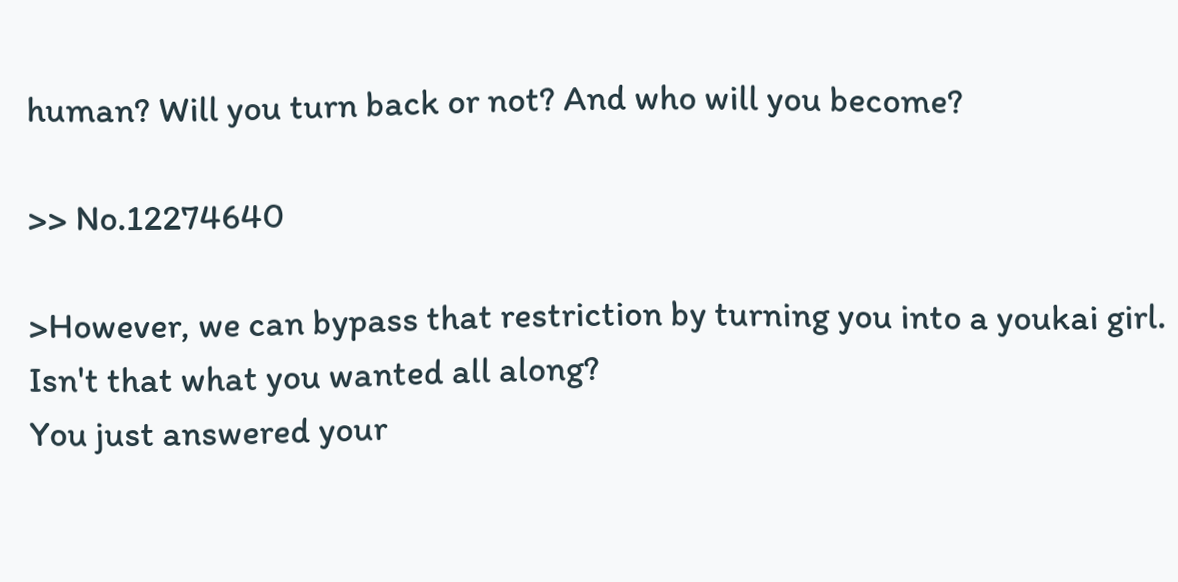human? Will you turn back or not? And who will you become?

>> No.12274640

>However, we can bypass that restriction by turning you into a youkai girl. Isn't that what you wanted all along?
You just answered your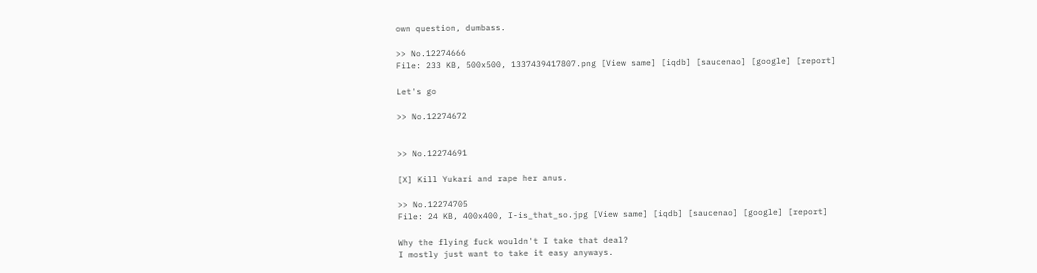own question, dumbass.

>> No.12274666
File: 233 KB, 500x500, 1337439417807.png [View same] [iqdb] [saucenao] [google] [report]

Let's go

>> No.12274672


>> No.12274691

[X] Kill Yukari and rape her anus.

>> No.12274705
File: 24 KB, 400x400, I-is_that_so.jpg [View same] [iqdb] [saucenao] [google] [report]

Why the flying fuck wouldn't I take that deal?
I mostly just want to take it easy anyways.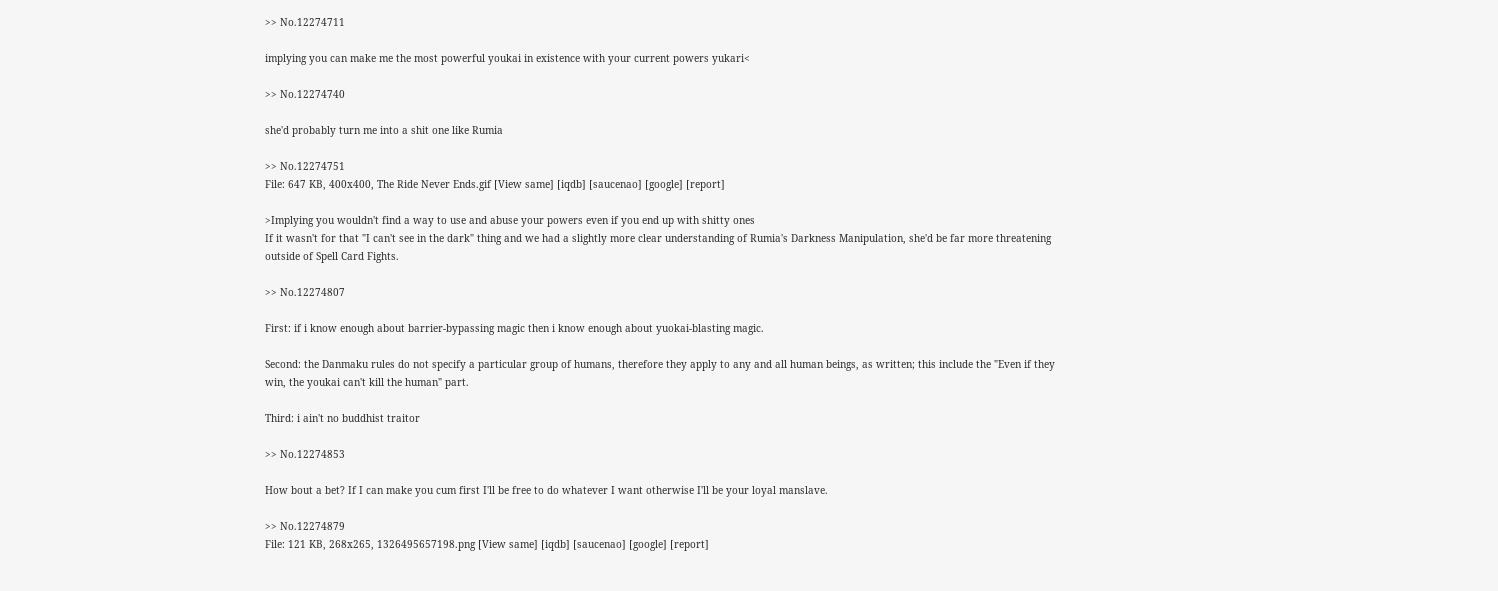>> No.12274711

implying you can make me the most powerful youkai in existence with your current powers yukari<

>> No.12274740

she'd probably turn me into a shit one like Rumia

>> No.12274751
File: 647 KB, 400x400, The Ride Never Ends.gif [View same] [iqdb] [saucenao] [google] [report]

>Implying you wouldn't find a way to use and abuse your powers even if you end up with shitty ones
If it wasn't for that "I can't see in the dark" thing and we had a slightly more clear understanding of Rumia's Darkness Manipulation, she'd be far more threatening outside of Spell Card Fights.

>> No.12274807

First: if i know enough about barrier-bypassing magic then i know enough about yuokai-blasting magic.

Second: the Danmaku rules do not specify a particular group of humans, therefore they apply to any and all human beings, as written; this include the "Even if they win, the youkai can't kill the human" part.

Third: i ain't no buddhist traitor

>> No.12274853

How bout a bet? If I can make you cum first I'll be free to do whatever I want otherwise I'll be your loyal manslave.

>> No.12274879
File: 121 KB, 268x265, 1326495657198.png [View same] [iqdb] [saucenao] [google] [report]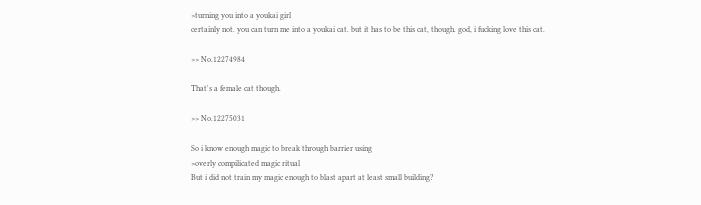>turning you into a youkai girl
certainly not. you can turn me into a youkai cat. but it has to be this cat, though. god, i fucking love this cat.

>> No.12274984

That's a female cat though.

>> No.12275031

So i know enough magic to break through barrier using
>overly compilicated magic ritual
But i did not train my magic enough to blast apart at least small building?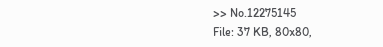>> No.12275145
File: 37 KB, 80x80,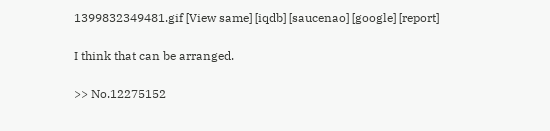1399832349481.gif [View same] [iqdb] [saucenao] [google] [report]

I think that can be arranged.

>> No.12275152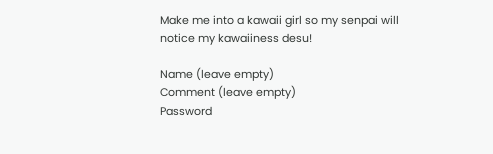Make me into a kawaii girl so my senpai will notice my kawaiiness desu!

Name (leave empty)
Comment (leave empty)
Password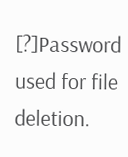[?]Password used for file deletion.